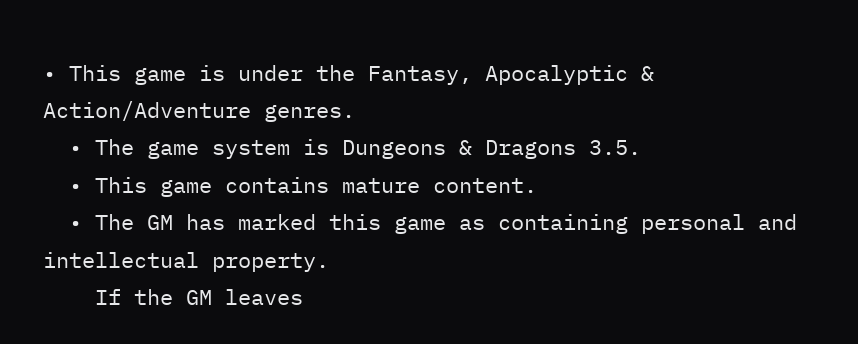• This game is under the Fantasy, Apocalyptic & Action/Adventure genres.
  • The game system is Dungeons & Dragons 3.5.
  • This game contains mature content.
  • The GM has marked this game as containing personal and intellectual property.
    If the GM leaves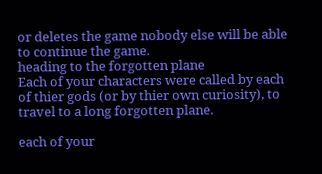or deletes the game nobody else will be able to continue the game.
heading to the forgotten plane
Each of your characters were called by each of thier gods (or by thier own curiosity), to travel to a long forgotten plane.

each of your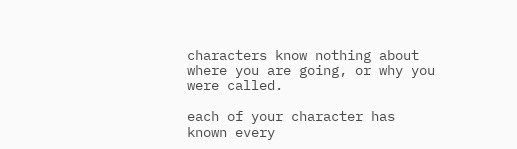characters know nothing about where you are going, or why you were called.

each of your character has known every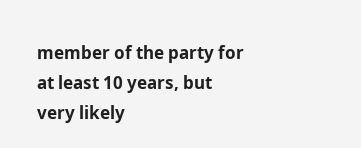member of the party for at least 10 years, but very likely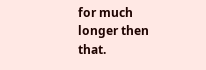for much longer then that.